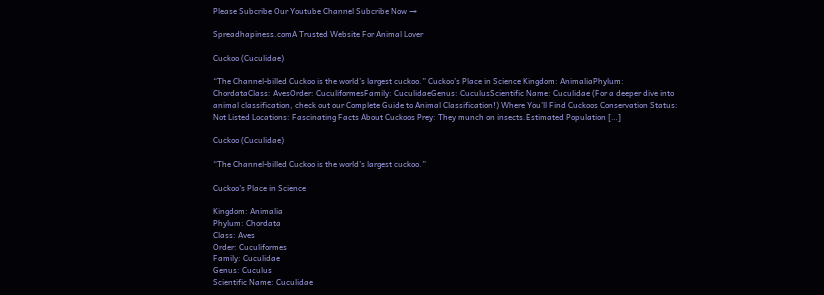Please Subcribe Our Youtube Channel Subcribe Now →

Spreadhapiness.comA Trusted Website For Animal Lover

Cuckoo (Cuculidae)

“The Channel-billed Cuckoo is the world’s largest cuckoo.” Cuckoo’s Place in Science Kingdom: AnimaliaPhylum: ChordataClass: AvesOrder: CuculiformesFamily: CuculidaeGenus: CuculusScientific Name: Cuculidae (For a deeper dive into animal classification, check out our Complete Guide to Animal Classification!) Where You’ll Find Cuckoos Conservation Status: Not Listed Locations: Fascinating Facts About Cuckoos Prey: They munch on insects.Estimated Population […]

Cuckoo (Cuculidae)

“The Channel-billed Cuckoo is the world’s largest cuckoo.”

Cuckoo’s Place in Science

Kingdom: Animalia
Phylum: Chordata
Class: Aves
Order: Cuculiformes
Family: Cuculidae
Genus: Cuculus
Scientific Name: Cuculidae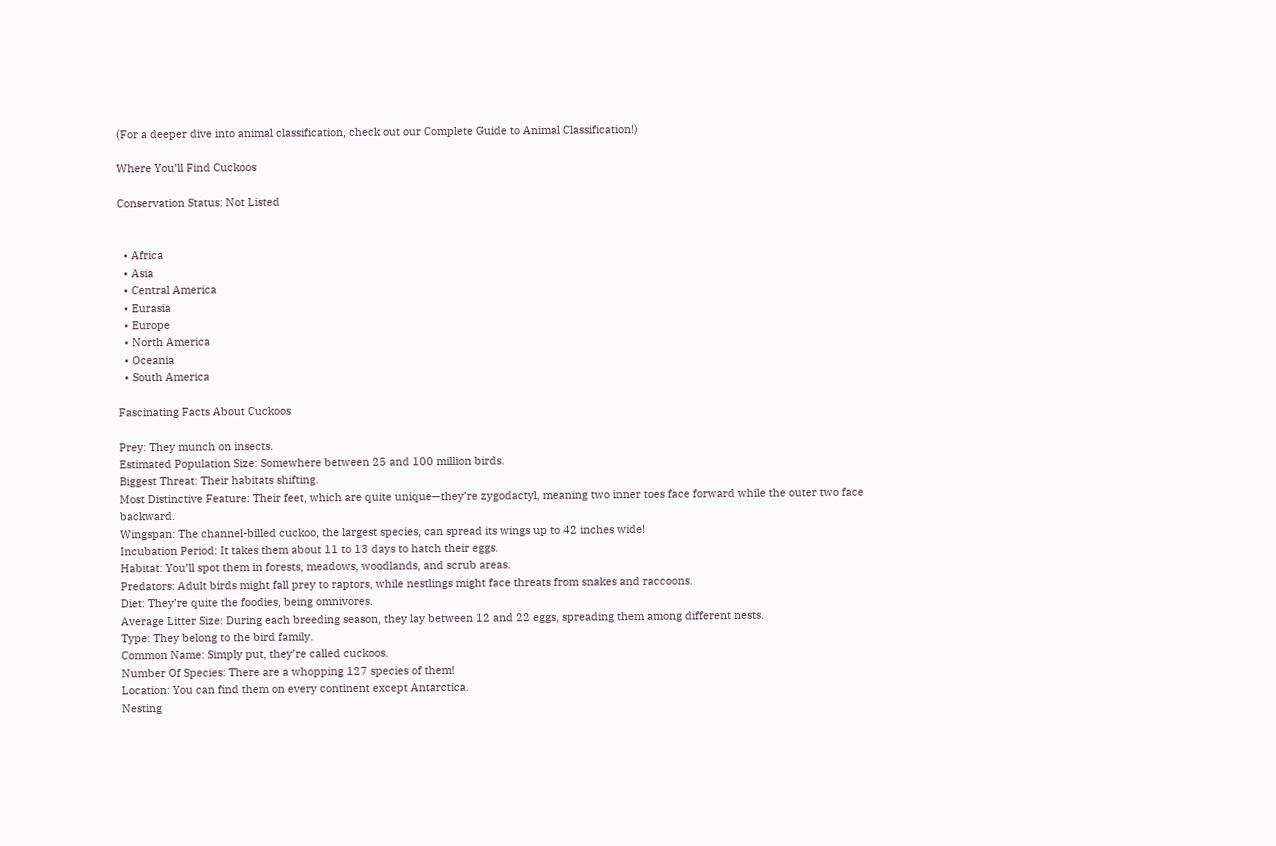(For a deeper dive into animal classification, check out our Complete Guide to Animal Classification!)

Where You’ll Find Cuckoos

Conservation Status: Not Listed


  • Africa
  • Asia
  • Central America
  • Eurasia
  • Europe
  • North America
  • Oceania
  • South America

Fascinating Facts About Cuckoos

Prey: They munch on insects.
Estimated Population Size: Somewhere between 25 and 100 million birds.
Biggest Threat: Their habitats shifting.
Most Distinctive Feature: Their feet, which are quite unique—they’re zygodactyl, meaning two inner toes face forward while the outer two face backward.
Wingspan: The channel-billed cuckoo, the largest species, can spread its wings up to 42 inches wide!
Incubation Period: It takes them about 11 to 13 days to hatch their eggs.
Habitat: You’ll spot them in forests, meadows, woodlands, and scrub areas.
Predators: Adult birds might fall prey to raptors, while nestlings might face threats from snakes and raccoons.
Diet: They’re quite the foodies, being omnivores.
Average Litter Size: During each breeding season, they lay between 12 and 22 eggs, spreading them among different nests.
Type: They belong to the bird family.
Common Name: Simply put, they’re called cuckoos.
Number Of Species: There are a whopping 127 species of them!
Location: You can find them on every continent except Antarctica.
Nesting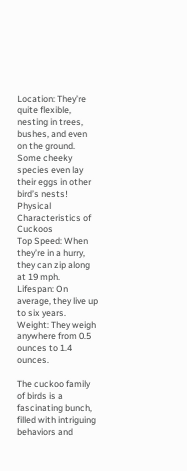Location: They’re quite flexible, nesting in trees, bushes, and even on the ground. Some cheeky species even lay their eggs in other bird’s nests!
Physical Characteristics of Cuckoos
Top Speed: When they’re in a hurry, they can zip along at 19 mph.
Lifespan: On average, they live up to six years.
Weight: They weigh anywhere from 0.5 ounces to 1.4 ounces.

The cuckoo family of birds is a fascinating bunch, filled with intriguing behaviors and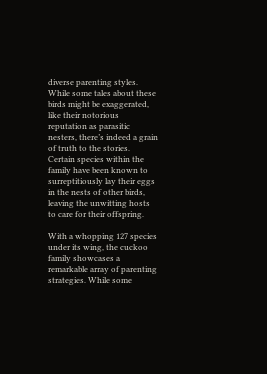diverse parenting styles. While some tales about these birds might be exaggerated, like their notorious reputation as parasitic nesters, there’s indeed a grain of truth to the stories. Certain species within the family have been known to surreptitiously lay their eggs in the nests of other birds, leaving the unwitting hosts to care for their offspring.

With a whopping 127 species under its wing, the cuckoo family showcases a remarkable array of parenting strategies. While some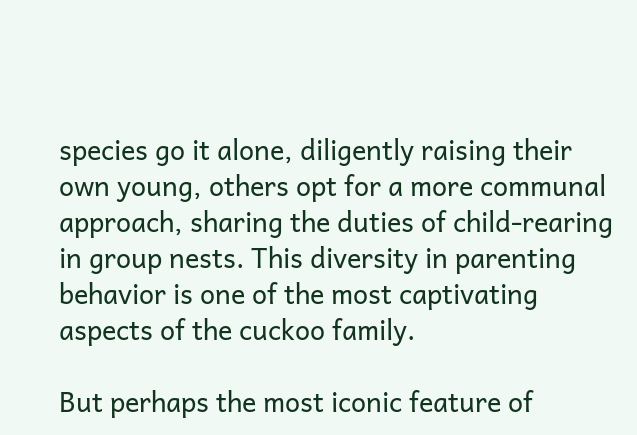species go it alone, diligently raising their own young, others opt for a more communal approach, sharing the duties of child-rearing in group nests. This diversity in parenting behavior is one of the most captivating aspects of the cuckoo family.

But perhaps the most iconic feature of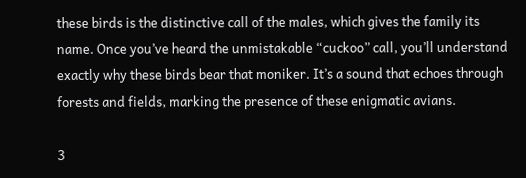these birds is the distinctive call of the males, which gives the family its name. Once you’ve heard the unmistakable “cuckoo” call, you’ll understand exactly why these birds bear that moniker. It’s a sound that echoes through forests and fields, marking the presence of these enigmatic avians.

3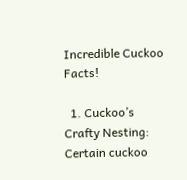Incredible Cuckoo Facts!

  1. Cuckoo’s Crafty Nesting: Certain cuckoo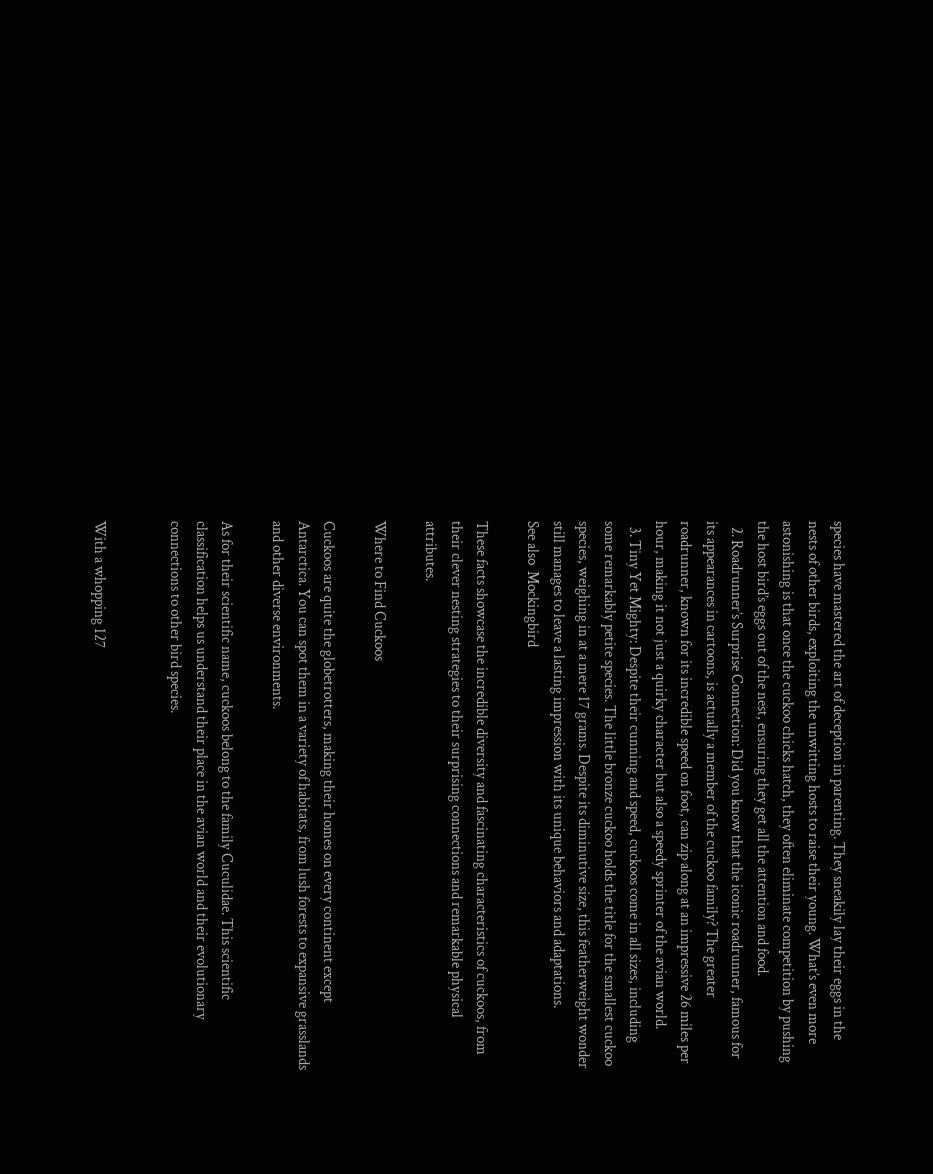species have mastered the art of deception in parenting. They sneakily lay their eggs in the nests of other birds, exploiting the unwitting hosts to raise their young. What’s even more astonishing is that once the cuckoo chicks hatch, they often eliminate competition by pushing the host bird’s eggs out of the nest, ensuring they get all the attention and food.
  2. Roadrunner’s Surprise Connection: Did you know that the iconic roadrunner, famous for its appearances in cartoons, is actually a member of the cuckoo family? The greater roadrunner, known for its incredible speed on foot, can zip along at an impressive 26 miles per hour, making it not just a quirky character but also a speedy sprinter of the avian world.
  3. Tiny Yet Mighty: Despite their cunning and speed, cuckoos come in all sizes, including some remarkably petite species. The little bronze cuckoo holds the title for the smallest cuckoo species, weighing in at a mere 17 grams. Despite its diminutive size, this featherweight wonder still manages to leave a lasting impression with its unique behaviors and adaptations.
See also  Mockingbird

These facts showcase the incredible diversity and fascinating characteristics of cuckoos, from their clever nesting strategies to their surprising connections and remarkable physical attributes.

Where to Find Cuckoos

Cuckoos are quite the globetrotters, making their homes on every continent except Antarctica. You can spot them in a variety of habitats, from lush forests to expansive grasslands and other diverse environments.

As for their scientific name, cuckoos belong to the family Cuculidae. This scientific classification helps us understand their place in the avian world and their evolutionary connections to other bird species.


With a whopping 127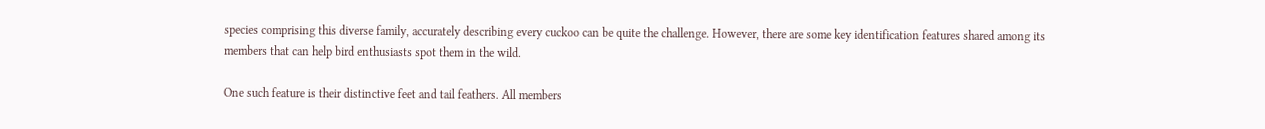species comprising this diverse family, accurately describing every cuckoo can be quite the challenge. However, there are some key identification features shared among its members that can help bird enthusiasts spot them in the wild.

One such feature is their distinctive feet and tail feathers. All members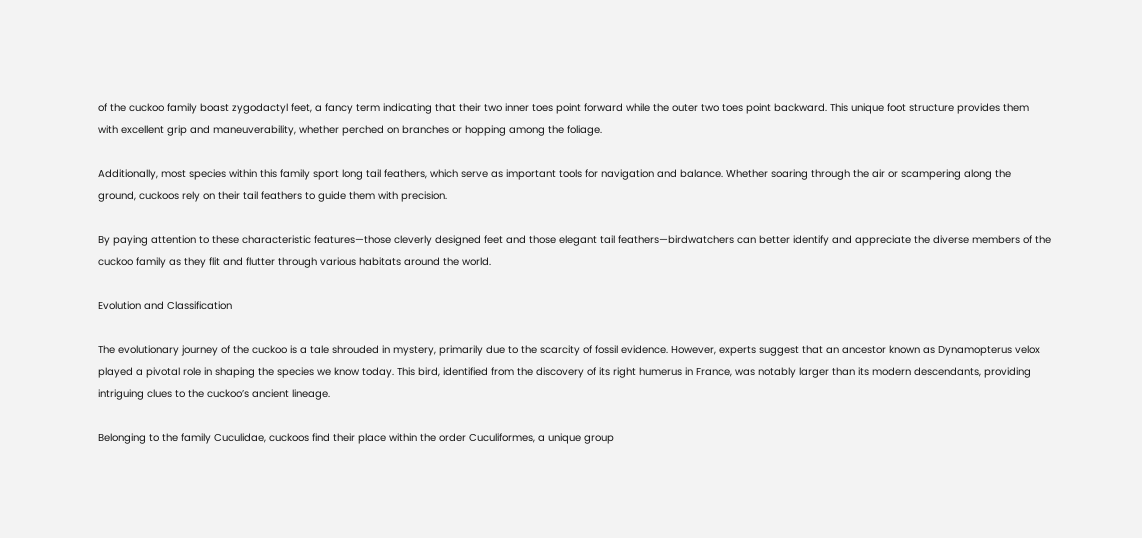of the cuckoo family boast zygodactyl feet, a fancy term indicating that their two inner toes point forward while the outer two toes point backward. This unique foot structure provides them with excellent grip and maneuverability, whether perched on branches or hopping among the foliage.

Additionally, most species within this family sport long tail feathers, which serve as important tools for navigation and balance. Whether soaring through the air or scampering along the ground, cuckoos rely on their tail feathers to guide them with precision.

By paying attention to these characteristic features—those cleverly designed feet and those elegant tail feathers—birdwatchers can better identify and appreciate the diverse members of the cuckoo family as they flit and flutter through various habitats around the world.

Evolution and Classification

The evolutionary journey of the cuckoo is a tale shrouded in mystery, primarily due to the scarcity of fossil evidence. However, experts suggest that an ancestor known as Dynamopterus velox played a pivotal role in shaping the species we know today. This bird, identified from the discovery of its right humerus in France, was notably larger than its modern descendants, providing intriguing clues to the cuckoo’s ancient lineage.

Belonging to the family Cuculidae, cuckoos find their place within the order Cuculiformes, a unique group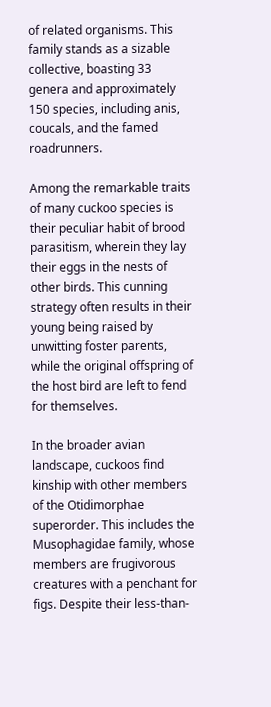of related organisms. This family stands as a sizable collective, boasting 33 genera and approximately 150 species, including anis, coucals, and the famed roadrunners.

Among the remarkable traits of many cuckoo species is their peculiar habit of brood parasitism, wherein they lay their eggs in the nests of other birds. This cunning strategy often results in their young being raised by unwitting foster parents, while the original offspring of the host bird are left to fend for themselves.

In the broader avian landscape, cuckoos find kinship with other members of the Otidimorphae superorder. This includes the Musophagidae family, whose members are frugivorous creatures with a penchant for figs. Despite their less-than-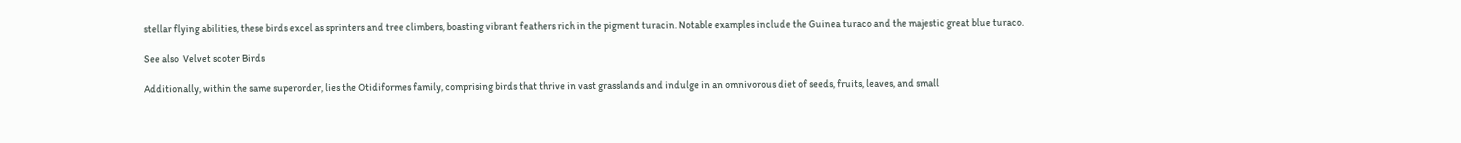stellar flying abilities, these birds excel as sprinters and tree climbers, boasting vibrant feathers rich in the pigment turacin. Notable examples include the Guinea turaco and the majestic great blue turaco.

See also  Velvet scoter Birds

Additionally, within the same superorder, lies the Otidiformes family, comprising birds that thrive in vast grasslands and indulge in an omnivorous diet of seeds, fruits, leaves, and small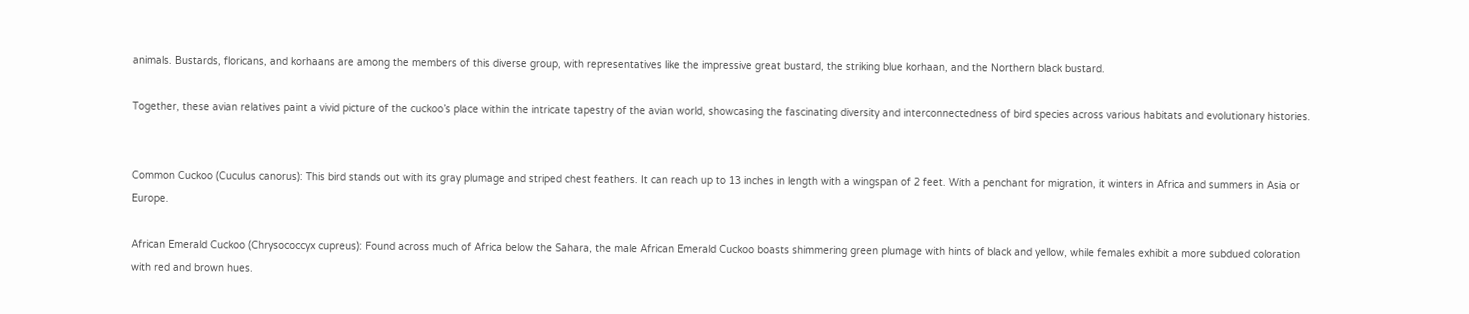animals. Bustards, floricans, and korhaans are among the members of this diverse group, with representatives like the impressive great bustard, the striking blue korhaan, and the Northern black bustard.

Together, these avian relatives paint a vivid picture of the cuckoo’s place within the intricate tapestry of the avian world, showcasing the fascinating diversity and interconnectedness of bird species across various habitats and evolutionary histories.


Common Cuckoo (Cuculus canorus): This bird stands out with its gray plumage and striped chest feathers. It can reach up to 13 inches in length with a wingspan of 2 feet. With a penchant for migration, it winters in Africa and summers in Asia or Europe.

African Emerald Cuckoo (Chrysococcyx cupreus): Found across much of Africa below the Sahara, the male African Emerald Cuckoo boasts shimmering green plumage with hints of black and yellow, while females exhibit a more subdued coloration with red and brown hues.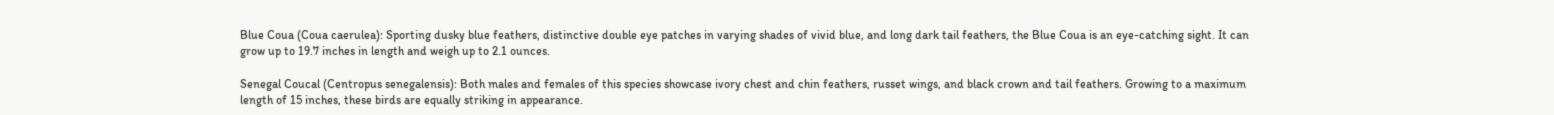Blue Coua (Coua caerulea): Sporting dusky blue feathers, distinctive double eye patches in varying shades of vivid blue, and long dark tail feathers, the Blue Coua is an eye-catching sight. It can grow up to 19.7 inches in length and weigh up to 2.1 ounces.

Senegal Coucal (Centropus senegalensis): Both males and females of this species showcase ivory chest and chin feathers, russet wings, and black crown and tail feathers. Growing to a maximum length of 15 inches, these birds are equally striking in appearance.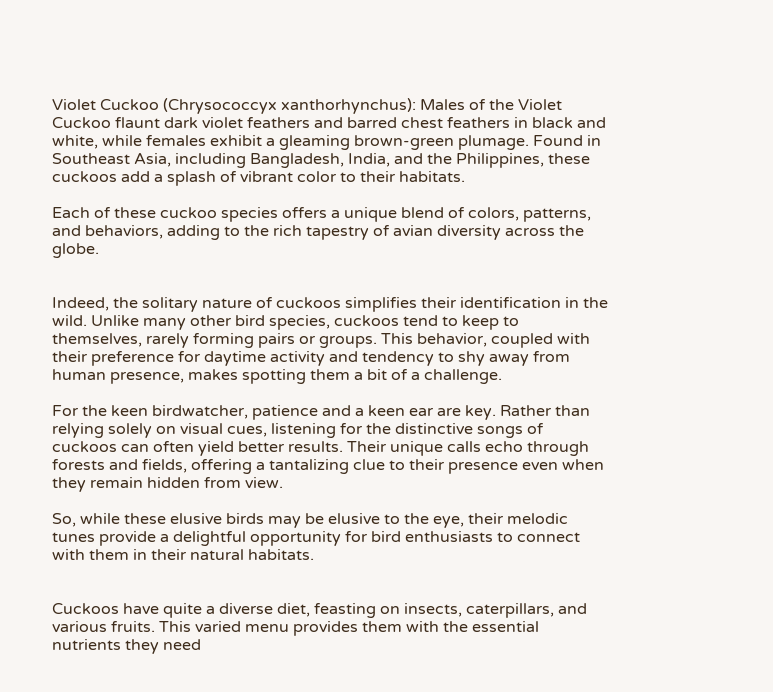Violet Cuckoo (Chrysococcyx xanthorhynchus): Males of the Violet Cuckoo flaunt dark violet feathers and barred chest feathers in black and white, while females exhibit a gleaming brown-green plumage. Found in Southeast Asia, including Bangladesh, India, and the Philippines, these cuckoos add a splash of vibrant color to their habitats.

Each of these cuckoo species offers a unique blend of colors, patterns, and behaviors, adding to the rich tapestry of avian diversity across the globe.


Indeed, the solitary nature of cuckoos simplifies their identification in the wild. Unlike many other bird species, cuckoos tend to keep to themselves, rarely forming pairs or groups. This behavior, coupled with their preference for daytime activity and tendency to shy away from human presence, makes spotting them a bit of a challenge.

For the keen birdwatcher, patience and a keen ear are key. Rather than relying solely on visual cues, listening for the distinctive songs of cuckoos can often yield better results. Their unique calls echo through forests and fields, offering a tantalizing clue to their presence even when they remain hidden from view.

So, while these elusive birds may be elusive to the eye, their melodic tunes provide a delightful opportunity for bird enthusiasts to connect with them in their natural habitats.


Cuckoos have quite a diverse diet, feasting on insects, caterpillars, and various fruits. This varied menu provides them with the essential nutrients they need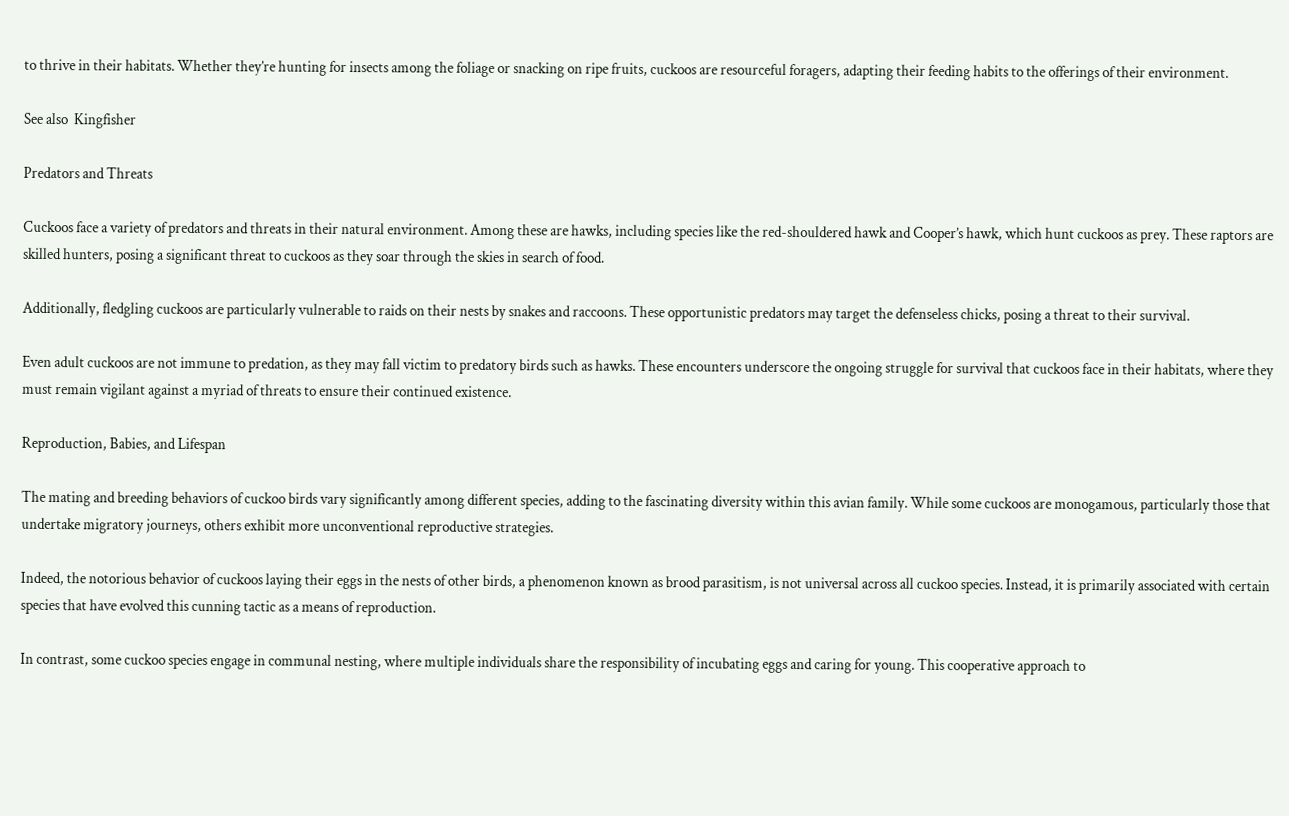to thrive in their habitats. Whether they’re hunting for insects among the foliage or snacking on ripe fruits, cuckoos are resourceful foragers, adapting their feeding habits to the offerings of their environment.

See also  Kingfisher

Predators and Threats

Cuckoos face a variety of predators and threats in their natural environment. Among these are hawks, including species like the red-shouldered hawk and Cooper’s hawk, which hunt cuckoos as prey. These raptors are skilled hunters, posing a significant threat to cuckoos as they soar through the skies in search of food.

Additionally, fledgling cuckoos are particularly vulnerable to raids on their nests by snakes and raccoons. These opportunistic predators may target the defenseless chicks, posing a threat to their survival.

Even adult cuckoos are not immune to predation, as they may fall victim to predatory birds such as hawks. These encounters underscore the ongoing struggle for survival that cuckoos face in their habitats, where they must remain vigilant against a myriad of threats to ensure their continued existence.

Reproduction, Babies, and Lifespan

The mating and breeding behaviors of cuckoo birds vary significantly among different species, adding to the fascinating diversity within this avian family. While some cuckoos are monogamous, particularly those that undertake migratory journeys, others exhibit more unconventional reproductive strategies.

Indeed, the notorious behavior of cuckoos laying their eggs in the nests of other birds, a phenomenon known as brood parasitism, is not universal across all cuckoo species. Instead, it is primarily associated with certain species that have evolved this cunning tactic as a means of reproduction.

In contrast, some cuckoo species engage in communal nesting, where multiple individuals share the responsibility of incubating eggs and caring for young. This cooperative approach to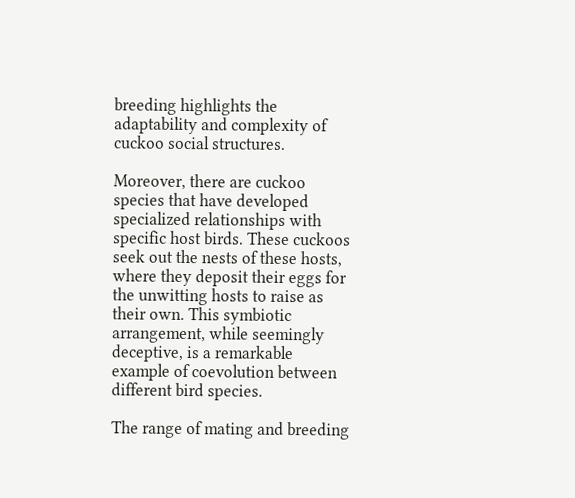breeding highlights the adaptability and complexity of cuckoo social structures.

Moreover, there are cuckoo species that have developed specialized relationships with specific host birds. These cuckoos seek out the nests of these hosts, where they deposit their eggs for the unwitting hosts to raise as their own. This symbiotic arrangement, while seemingly deceptive, is a remarkable example of coevolution between different bird species.

The range of mating and breeding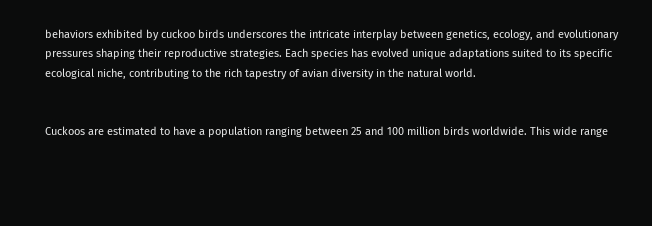behaviors exhibited by cuckoo birds underscores the intricate interplay between genetics, ecology, and evolutionary pressures shaping their reproductive strategies. Each species has evolved unique adaptations suited to its specific ecological niche, contributing to the rich tapestry of avian diversity in the natural world.


Cuckoos are estimated to have a population ranging between 25 and 100 million birds worldwide. This wide range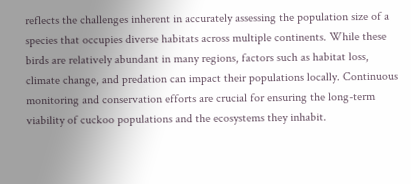reflects the challenges inherent in accurately assessing the population size of a species that occupies diverse habitats across multiple continents. While these birds are relatively abundant in many regions, factors such as habitat loss, climate change, and predation can impact their populations locally. Continuous monitoring and conservation efforts are crucial for ensuring the long-term viability of cuckoo populations and the ecosystems they inhabit.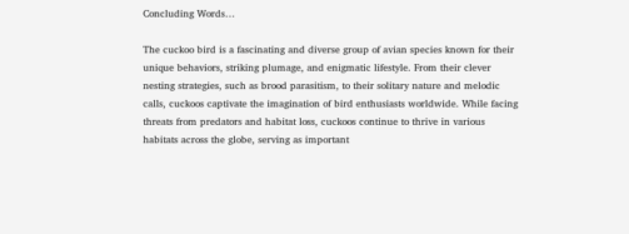Concluding Words…

The cuckoo bird is a fascinating and diverse group of avian species known for their unique behaviors, striking plumage, and enigmatic lifestyle. From their clever nesting strategies, such as brood parasitism, to their solitary nature and melodic calls, cuckoos captivate the imagination of bird enthusiasts worldwide. While facing threats from predators and habitat loss, cuckoos continue to thrive in various habitats across the globe, serving as important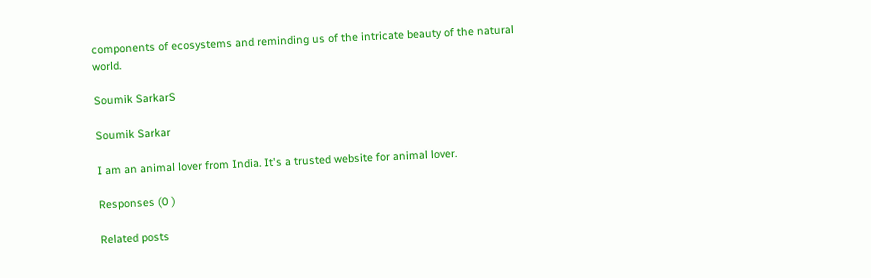components of ecosystems and reminding us of the intricate beauty of the natural world.

Soumik SarkarS

Soumik Sarkar

I am an animal lover from India. It's a trusted website for animal lover.

Responses (0 )

Related posts